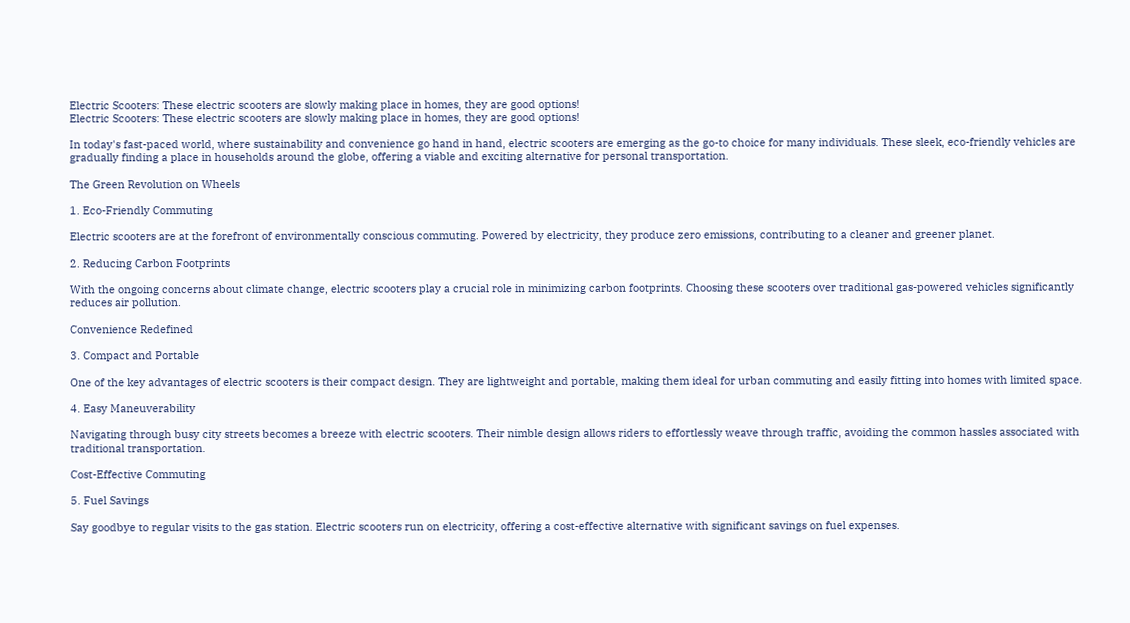Electric Scooters: These electric scooters are slowly making place in homes, they are good options!
Electric Scooters: These electric scooters are slowly making place in homes, they are good options!

In today's fast-paced world, where sustainability and convenience go hand in hand, electric scooters are emerging as the go-to choice for many individuals. These sleek, eco-friendly vehicles are gradually finding a place in households around the globe, offering a viable and exciting alternative for personal transportation.

The Green Revolution on Wheels

1. Eco-Friendly Commuting

Electric scooters are at the forefront of environmentally conscious commuting. Powered by electricity, they produce zero emissions, contributing to a cleaner and greener planet.

2. Reducing Carbon Footprints

With the ongoing concerns about climate change, electric scooters play a crucial role in minimizing carbon footprints. Choosing these scooters over traditional gas-powered vehicles significantly reduces air pollution.

Convenience Redefined

3. Compact and Portable

One of the key advantages of electric scooters is their compact design. They are lightweight and portable, making them ideal for urban commuting and easily fitting into homes with limited space.

4. Easy Maneuverability

Navigating through busy city streets becomes a breeze with electric scooters. Their nimble design allows riders to effortlessly weave through traffic, avoiding the common hassles associated with traditional transportation.

Cost-Effective Commuting

5. Fuel Savings

Say goodbye to regular visits to the gas station. Electric scooters run on electricity, offering a cost-effective alternative with significant savings on fuel expenses.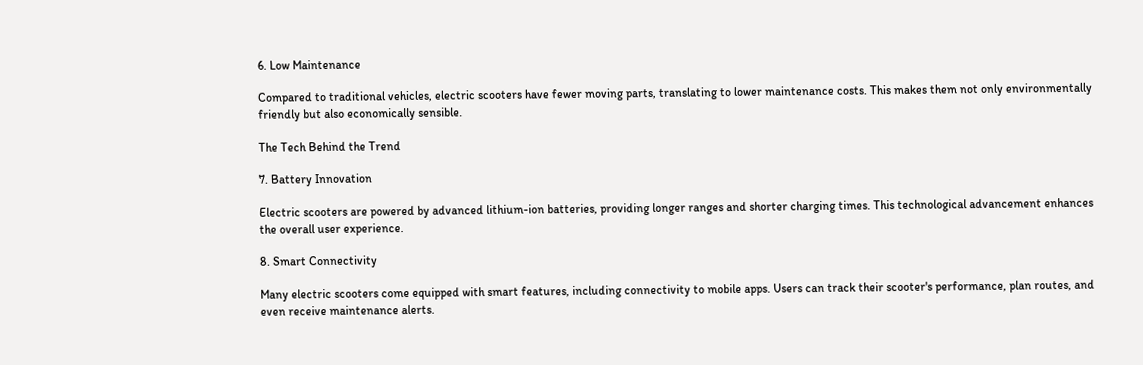6. Low Maintenance

Compared to traditional vehicles, electric scooters have fewer moving parts, translating to lower maintenance costs. This makes them not only environmentally friendly but also economically sensible.

The Tech Behind the Trend

7. Battery Innovation

Electric scooters are powered by advanced lithium-ion batteries, providing longer ranges and shorter charging times. This technological advancement enhances the overall user experience.

8. Smart Connectivity

Many electric scooters come equipped with smart features, including connectivity to mobile apps. Users can track their scooter's performance, plan routes, and even receive maintenance alerts.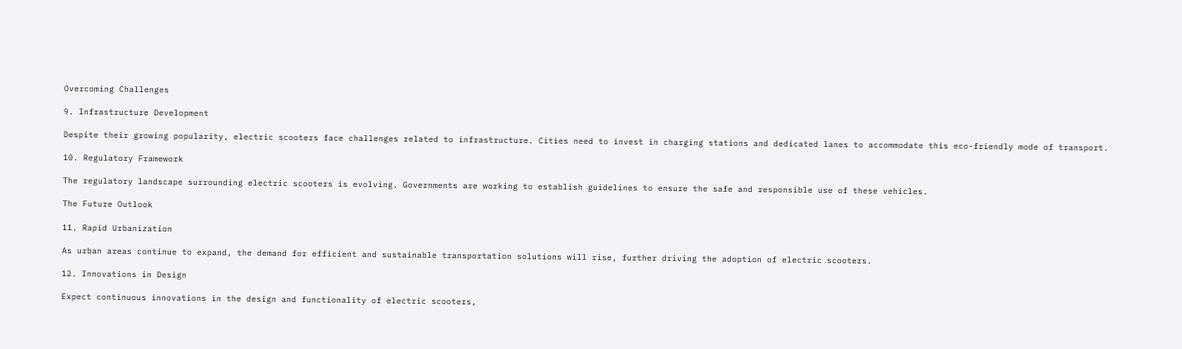Overcoming Challenges

9. Infrastructure Development

Despite their growing popularity, electric scooters face challenges related to infrastructure. Cities need to invest in charging stations and dedicated lanes to accommodate this eco-friendly mode of transport.

10. Regulatory Framework

The regulatory landscape surrounding electric scooters is evolving. Governments are working to establish guidelines to ensure the safe and responsible use of these vehicles.

The Future Outlook

11. Rapid Urbanization

As urban areas continue to expand, the demand for efficient and sustainable transportation solutions will rise, further driving the adoption of electric scooters.

12. Innovations in Design

Expect continuous innovations in the design and functionality of electric scooters,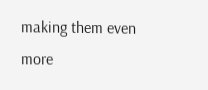making them even more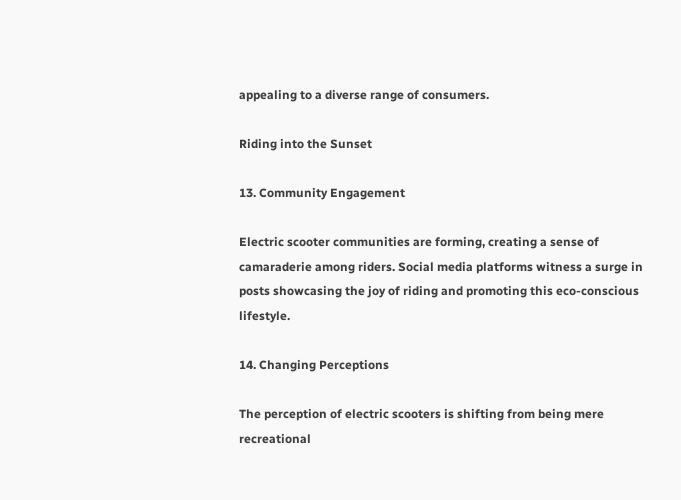appealing to a diverse range of consumers.

Riding into the Sunset

13. Community Engagement

Electric scooter communities are forming, creating a sense of camaraderie among riders. Social media platforms witness a surge in posts showcasing the joy of riding and promoting this eco-conscious lifestyle.

14. Changing Perceptions

The perception of electric scooters is shifting from being mere recreational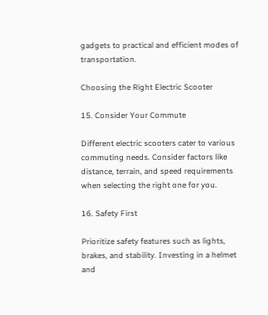gadgets to practical and efficient modes of transportation.

Choosing the Right Electric Scooter

15. Consider Your Commute

Different electric scooters cater to various commuting needs. Consider factors like distance, terrain, and speed requirements when selecting the right one for you.

16. Safety First

Prioritize safety features such as lights, brakes, and stability. Investing in a helmet and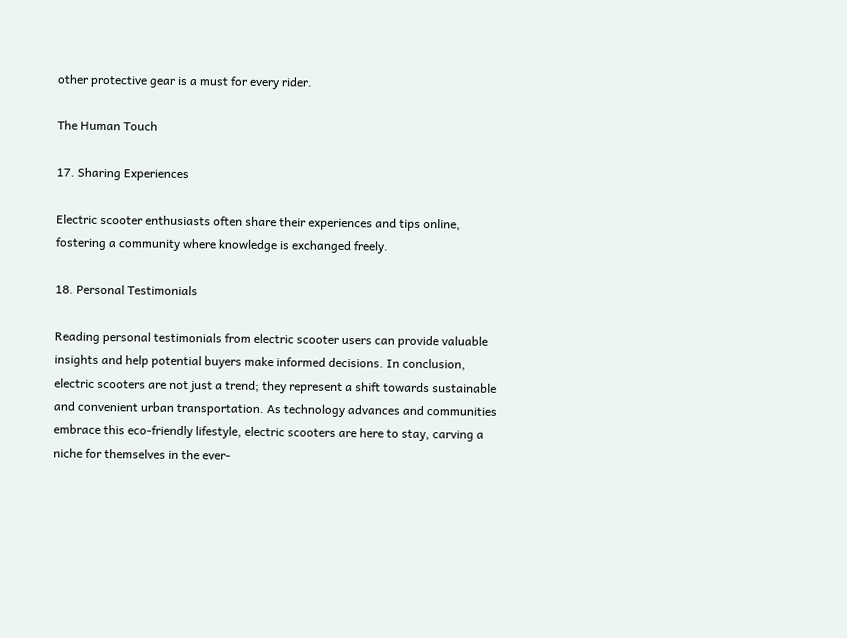other protective gear is a must for every rider.

The Human Touch

17. Sharing Experiences

Electric scooter enthusiasts often share their experiences and tips online, fostering a community where knowledge is exchanged freely.

18. Personal Testimonials

Reading personal testimonials from electric scooter users can provide valuable insights and help potential buyers make informed decisions. In conclusion, electric scooters are not just a trend; they represent a shift towards sustainable and convenient urban transportation. As technology advances and communities embrace this eco-friendly lifestyle, electric scooters are here to stay, carving a niche for themselves in the ever-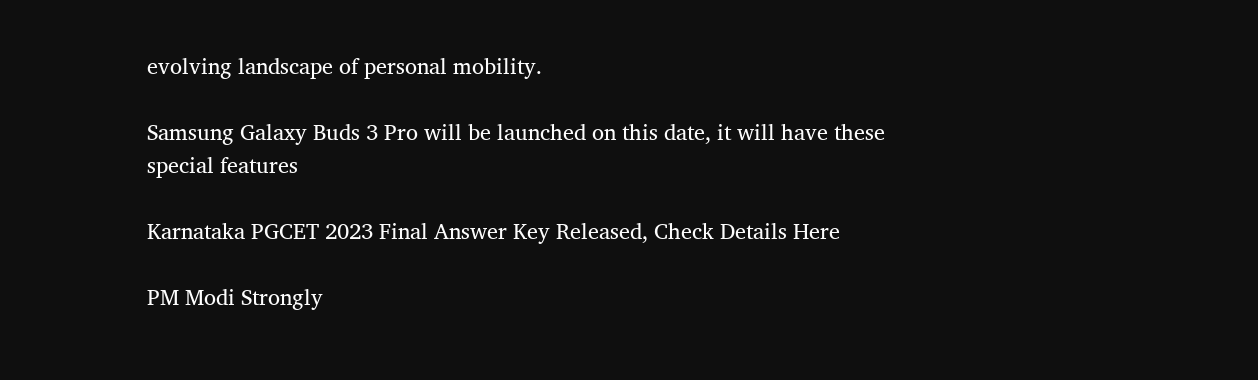evolving landscape of personal mobility.

Samsung Galaxy Buds 3 Pro will be launched on this date, it will have these special features

Karnataka PGCET 2023 Final Answer Key Released, Check Details Here

PM Modi Strongly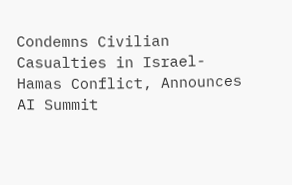Condemns Civilian Casualties in Israel-Hamas Conflict, Announces AI Summit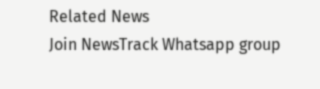Related News
Join NewsTrack Whatsapp group